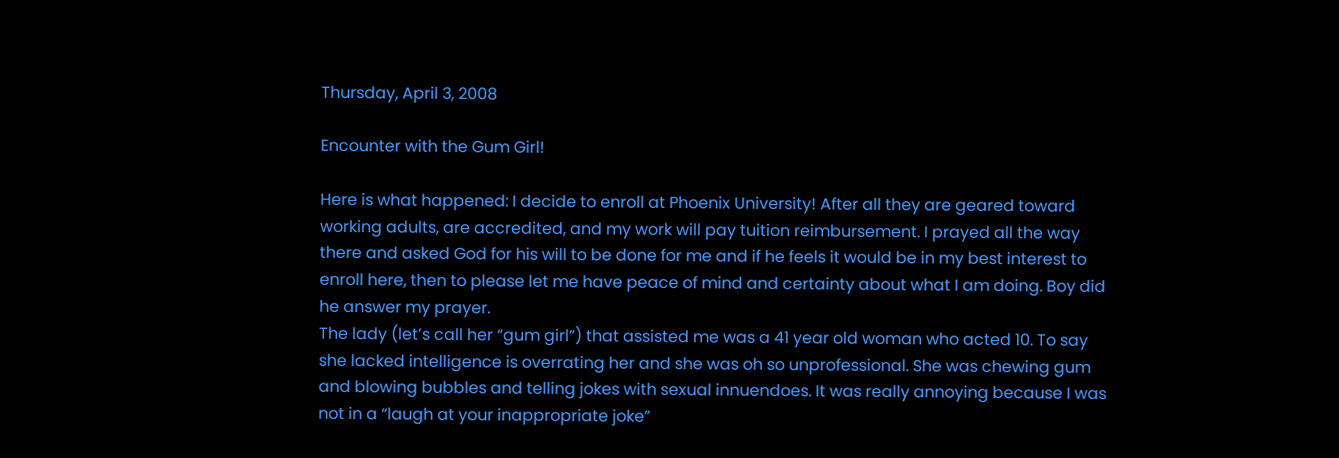Thursday, April 3, 2008

Encounter with the Gum Girl!

Here is what happened: I decide to enroll at Phoenix University! After all they are geared toward working adults, are accredited, and my work will pay tuition reimbursement. I prayed all the way there and asked God for his will to be done for me and if he feels it would be in my best interest to enroll here, then to please let me have peace of mind and certainty about what I am doing. Boy did he answer my prayer.
The lady (let’s call her “gum girl”) that assisted me was a 41 year old woman who acted 10. To say she lacked intelligence is overrating her and she was oh so unprofessional. She was chewing gum and blowing bubbles and telling jokes with sexual innuendoes. It was really annoying because I was not in a “laugh at your inappropriate joke”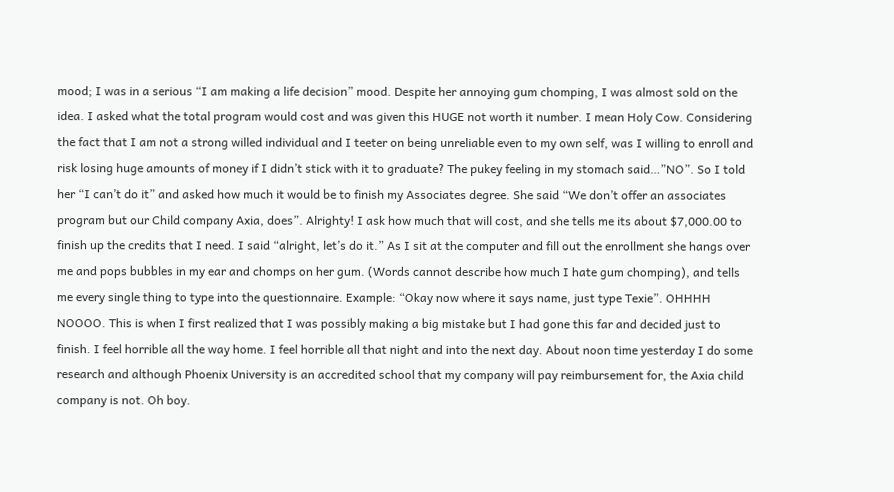mood; I was in a serious “I am making a life decision” mood. Despite her annoying gum chomping, I was almost sold on the idea. I asked what the total program would cost and was given this HUGE not worth it number. I mean Holy Cow. Considering the fact that I am not a strong willed individual and I teeter on being unreliable even to my own self, was I willing to enroll and risk losing huge amounts of money if I didn’t stick with it to graduate? The pukey feeling in my stomach said…”NO”. So I told her “I can’t do it” and asked how much it would be to finish my Associates degree. She said “We don’t offer an associates program but our Child company Axia, does”. Alrighty! I ask how much that will cost, and she tells me its about $7,000.00 to finish up the credits that I need. I said “alright, let’s do it.” As I sit at the computer and fill out the enrollment she hangs over me and pops bubbles in my ear and chomps on her gum. (Words cannot describe how much I hate gum chomping), and tells me every single thing to type into the questionnaire. Example: “Okay now where it says name, just type Texie”. OHHHH NOOOO. This is when I first realized that I was possibly making a big mistake but I had gone this far and decided just to finish. I feel horrible all the way home. I feel horrible all that night and into the next day. About noon time yesterday I do some research and although Phoenix University is an accredited school that my company will pay reimbursement for, the Axia child company is not. Oh boy.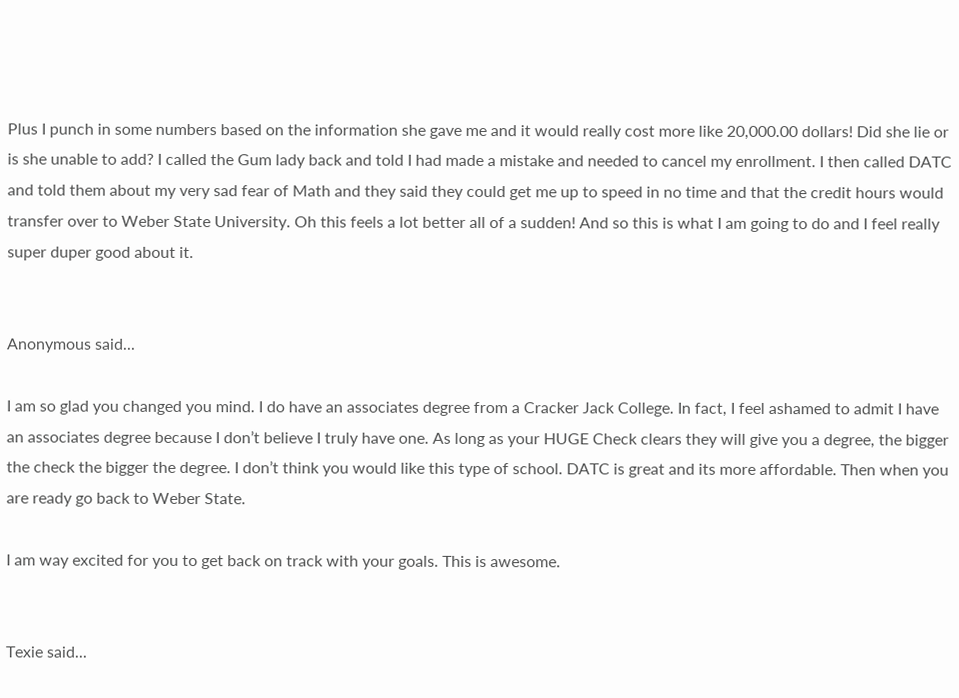Plus I punch in some numbers based on the information she gave me and it would really cost more like 20,000.00 dollars! Did she lie or is she unable to add? I called the Gum lady back and told I had made a mistake and needed to cancel my enrollment. I then called DATC and told them about my very sad fear of Math and they said they could get me up to speed in no time and that the credit hours would transfer over to Weber State University. Oh this feels a lot better all of a sudden! And so this is what I am going to do and I feel really super duper good about it.


Anonymous said...

I am so glad you changed you mind. I do have an associates degree from a Cracker Jack College. In fact, I feel ashamed to admit I have an associates degree because I don’t believe I truly have one. As long as your HUGE Check clears they will give you a degree, the bigger the check the bigger the degree. I don’t think you would like this type of school. DATC is great and its more affordable. Then when you are ready go back to Weber State.

I am way excited for you to get back on track with your goals. This is awesome.


Texie said...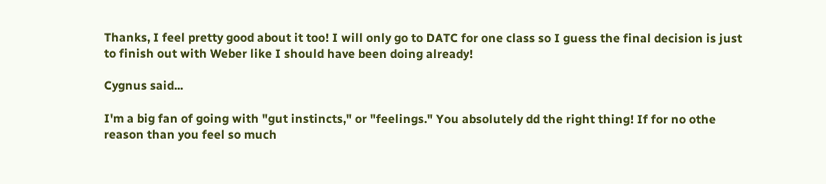Thanks, I feel pretty good about it too! I will only go to DATC for one class so I guess the final decision is just to finish out with Weber like I should have been doing already!

Cygnus said...

I'm a big fan of going with "gut instincts," or "feelings." You absolutely dd the right thing! If for no othe reason than you feel so much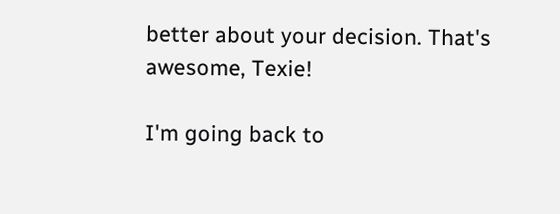better about your decision. That's awesome, Texie!

I'm going back to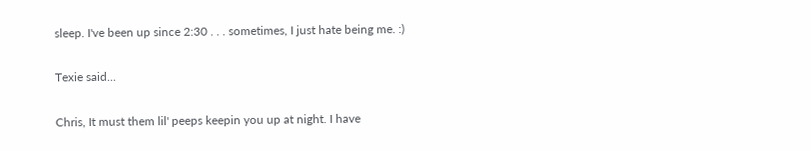sleep. I've been up since 2:30 . . . sometimes, I just hate being me. :)

Texie said...

Chris, It must them lil' peeps keepin you up at night. I have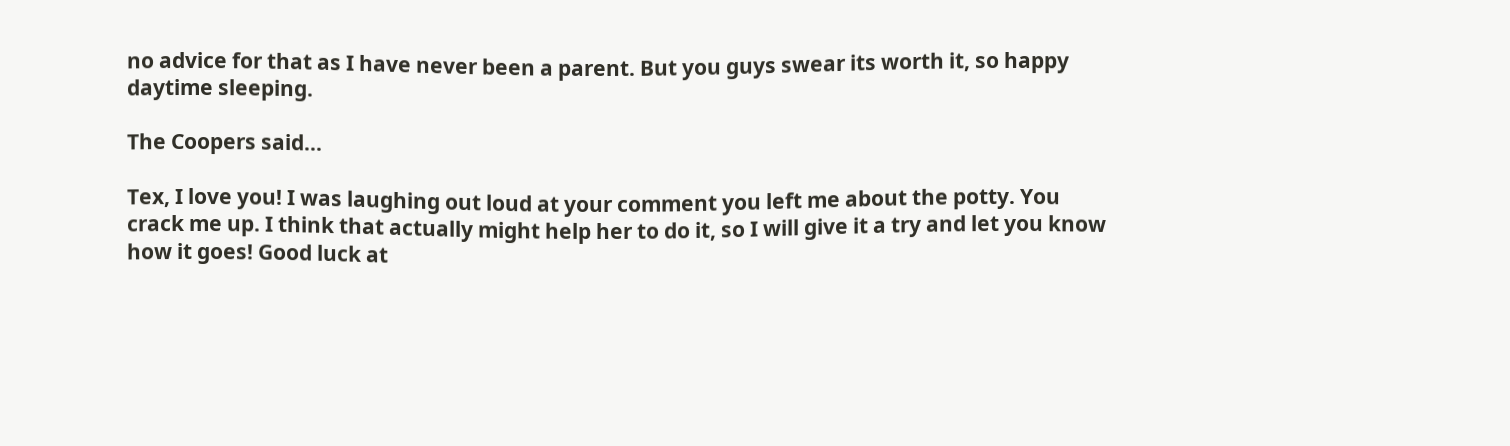no advice for that as I have never been a parent. But you guys swear its worth it, so happy daytime sleeping.

The Coopers said...

Tex, I love you! I was laughing out loud at your comment you left me about the potty. You crack me up. I think that actually might help her to do it, so I will give it a try and let you know how it goes! Good luck at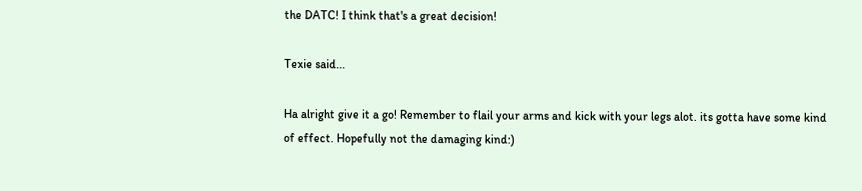the DATC! I think that's a great decision!

Texie said...

Ha alright give it a go! Remember to flail your arms and kick with your legs alot. its gotta have some kind of effect. Hopefully not the damaging kind:)